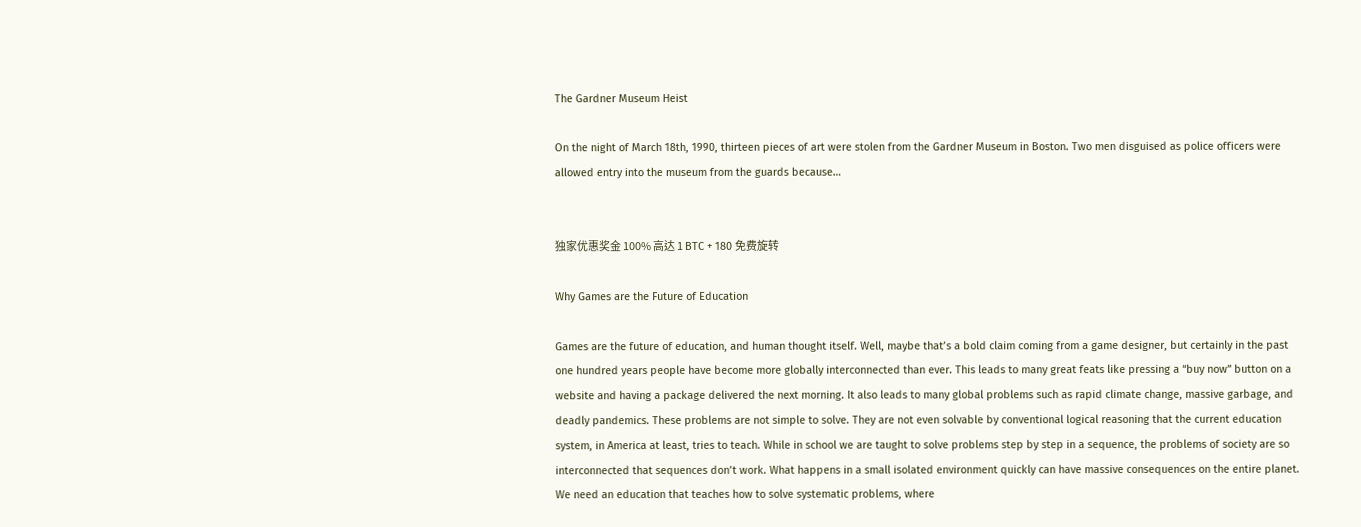The Gardner Museum Heist

On the night of March 18th, 1990, thirteen pieces of art were stolen from the Gardner Museum in Boston. Two men disguised as police officers were allowed entry into the museum from the guards because…


独家优惠奖金 100% 高达 1 BTC + 180 免费旋转

Why Games are the Future of Education

Games are the future of education, and human thought itself. Well, maybe that’s a bold claim coming from a game designer, but certainly in the past one hundred years people have become more globally interconnected than ever. This leads to many great feats like pressing a “buy now” button on a website and having a package delivered the next morning. It also leads to many global problems such as rapid climate change, massive garbage, and deadly pandemics. These problems are not simple to solve. They are not even solvable by conventional logical reasoning that the current education system, in America at least, tries to teach. While in school we are taught to solve problems step by step in a sequence, the problems of society are so interconnected that sequences don’t work. What happens in a small isolated environment quickly can have massive consequences on the entire planet. We need an education that teaches how to solve systematic problems, where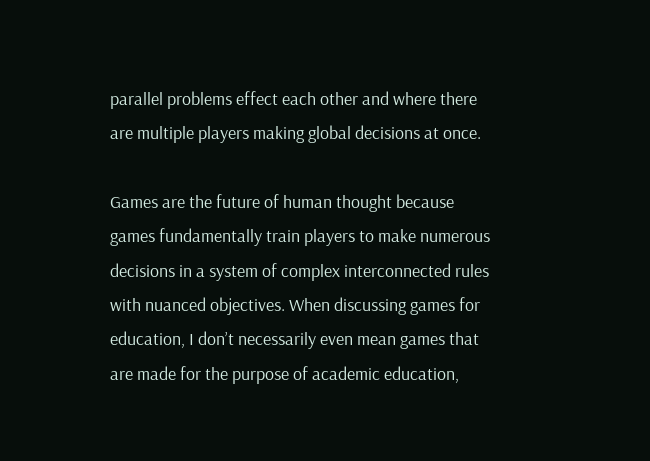parallel problems effect each other and where there are multiple players making global decisions at once.

Games are the future of human thought because games fundamentally train players to make numerous decisions in a system of complex interconnected rules with nuanced objectives. When discussing games for education, I don’t necessarily even mean games that are made for the purpose of academic education,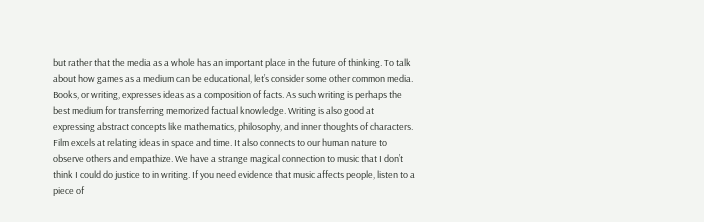but rather that the media as a whole has an important place in the future of thinking. To talk about how games as a medium can be educational, let’s consider some other common media. Books, or writing, expresses ideas as a composition of facts. As such writing is perhaps the best medium for transferring memorized factual knowledge. Writing is also good at expressing abstract concepts like mathematics, philosophy, and inner thoughts of characters. Film excels at relating ideas in space and time. It also connects to our human nature to observe others and empathize. We have a strange magical connection to music that I don’t think I could do justice to in writing. If you need evidence that music affects people, listen to a piece of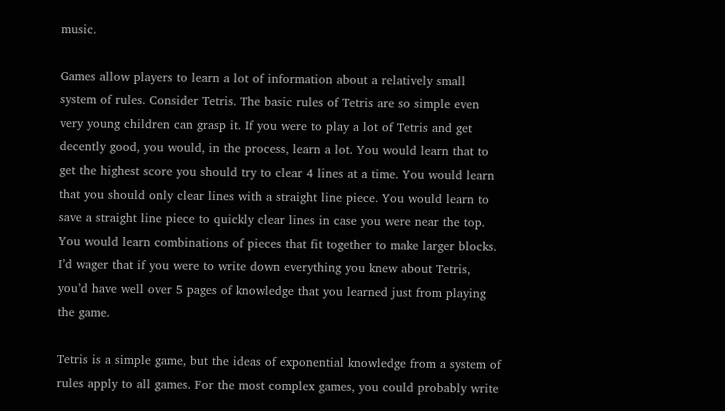music.

Games allow players to learn a lot of information about a relatively small system of rules. Consider Tetris. The basic rules of Tetris are so simple even very young children can grasp it. If you were to play a lot of Tetris and get decently good, you would, in the process, learn a lot. You would learn that to get the highest score you should try to clear 4 lines at a time. You would learn that you should only clear lines with a straight line piece. You would learn to save a straight line piece to quickly clear lines in case you were near the top. You would learn combinations of pieces that fit together to make larger blocks. I’d wager that if you were to write down everything you knew about Tetris, you’d have well over 5 pages of knowledge that you learned just from playing the game.

Tetris is a simple game, but the ideas of exponential knowledge from a system of rules apply to all games. For the most complex games, you could probably write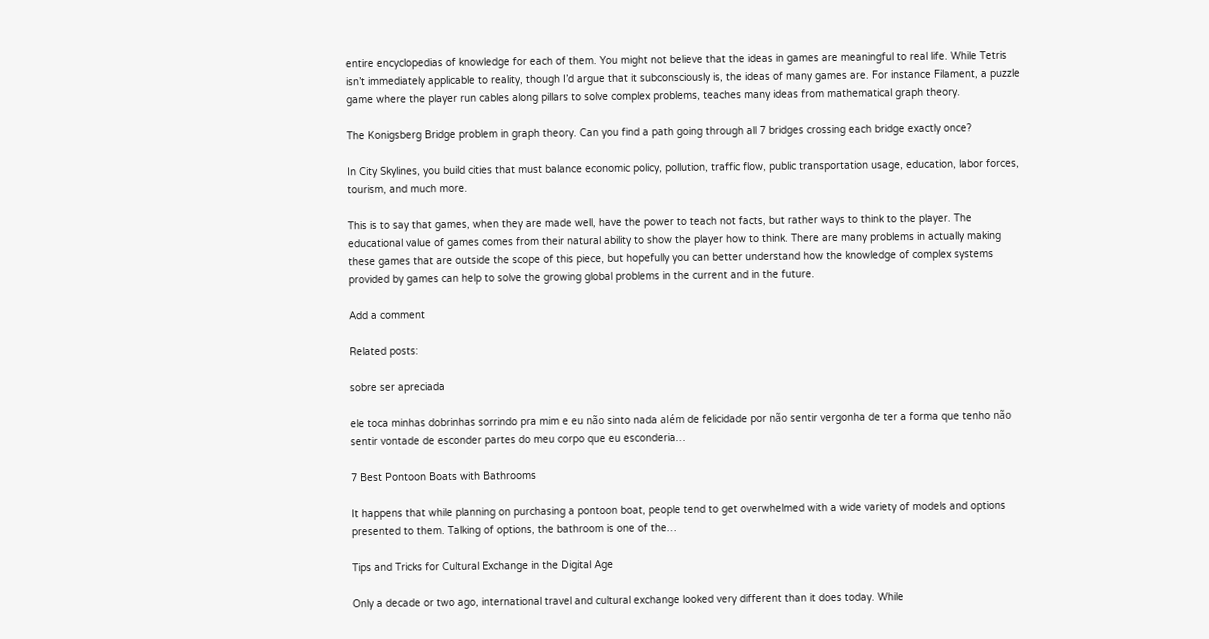entire encyclopedias of knowledge for each of them. You might not believe that the ideas in games are meaningful to real life. While Tetris isn’t immediately applicable to reality, though I’d argue that it subconsciously is, the ideas of many games are. For instance Filament, a puzzle game where the player run cables along pillars to solve complex problems, teaches many ideas from mathematical graph theory.

The Konigsberg Bridge problem in graph theory. Can you find a path going through all 7 bridges crossing each bridge exactly once?

In City Skylines, you build cities that must balance economic policy, pollution, traffic flow, public transportation usage, education, labor forces, tourism, and much more.

This is to say that games, when they are made well, have the power to teach not facts, but rather ways to think to the player. The educational value of games comes from their natural ability to show the player how to think. There are many problems in actually making these games that are outside the scope of this piece, but hopefully you can better understand how the knowledge of complex systems provided by games can help to solve the growing global problems in the current and in the future.

Add a comment

Related posts:

sobre ser apreciada

ele toca minhas dobrinhas sorrindo pra mim e eu não sinto nada além de felicidade por não sentir vergonha de ter a forma que tenho não sentir vontade de esconder partes do meu corpo que eu esconderia…

7 Best Pontoon Boats with Bathrooms

It happens that while planning on purchasing a pontoon boat, people tend to get overwhelmed with a wide variety of models and options presented to them. Talking of options, the bathroom is one of the…

Tips and Tricks for Cultural Exchange in the Digital Age

Only a decade or two ago, international travel and cultural exchange looked very different than it does today. While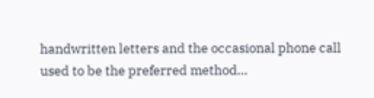handwritten letters and the occasional phone call used to be the preferred method…